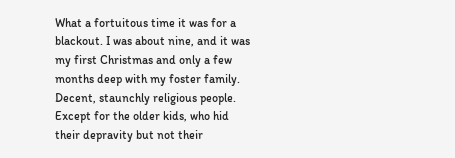What a fortuitous time it was for a blackout. I was about nine, and it was my first Christmas and only a few months deep with my foster family. Decent, staunchly religious people. Except for the older kids, who hid their depravity but not their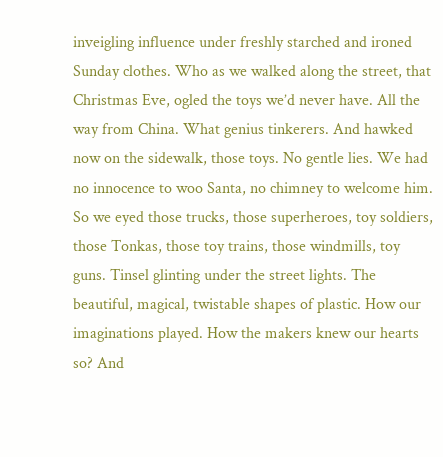inveigling influence under freshly starched and ironed Sunday clothes. Who as we walked along the street, that Christmas Eve, ogled the toys we’d never have. All the way from China. What genius tinkerers. And hawked now on the sidewalk, those toys. No gentle lies. We had no innocence to woo Santa, no chimney to welcome him. So we eyed those trucks, those superheroes, toy soldiers, those Tonkas, those toy trains, those windmills, toy guns. Tinsel glinting under the street lights. The beautiful, magical, twistable shapes of plastic. How our imaginations played. How the makers knew our hearts so? And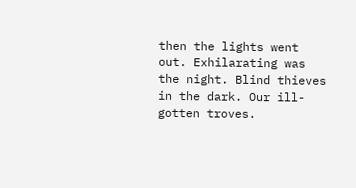then the lights went out. Exhilarating was the night. Blind thieves in the dark. Our ill-gotten troves.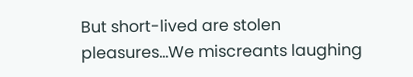But short-lived are stolen pleasures…We miscreants laughing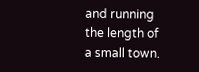and running the length of a small town.